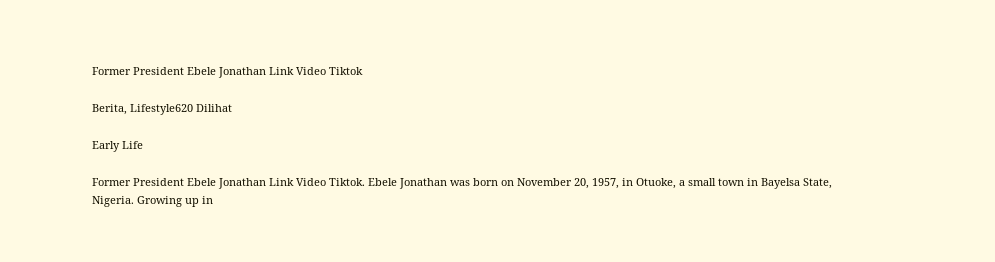Former President Ebele Jonathan Link Video Tiktok

Berita, Lifestyle620 Dilihat

Early Life

Former President Ebele Jonathan Link Video Tiktok. Ebele Jonathan was born on November 20, 1957, in Otuoke, a small town in Bayelsa State, Nigeria. Growing up in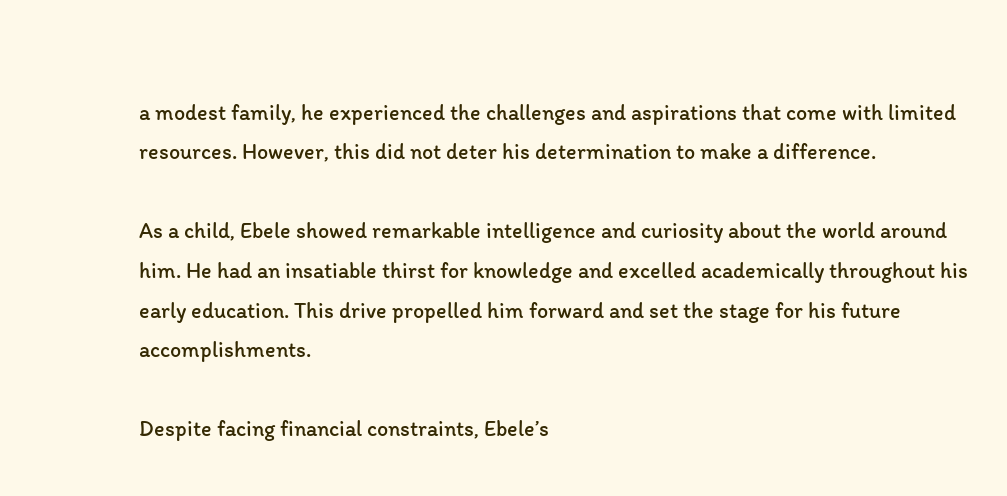a modest family, he experienced the challenges and aspirations that come with limited resources. However, this did not deter his determination to make a difference.

As a child, Ebele showed remarkable intelligence and curiosity about the world around him. He had an insatiable thirst for knowledge and excelled academically throughout his early education. This drive propelled him forward and set the stage for his future accomplishments.

Despite facing financial constraints, Ebele’s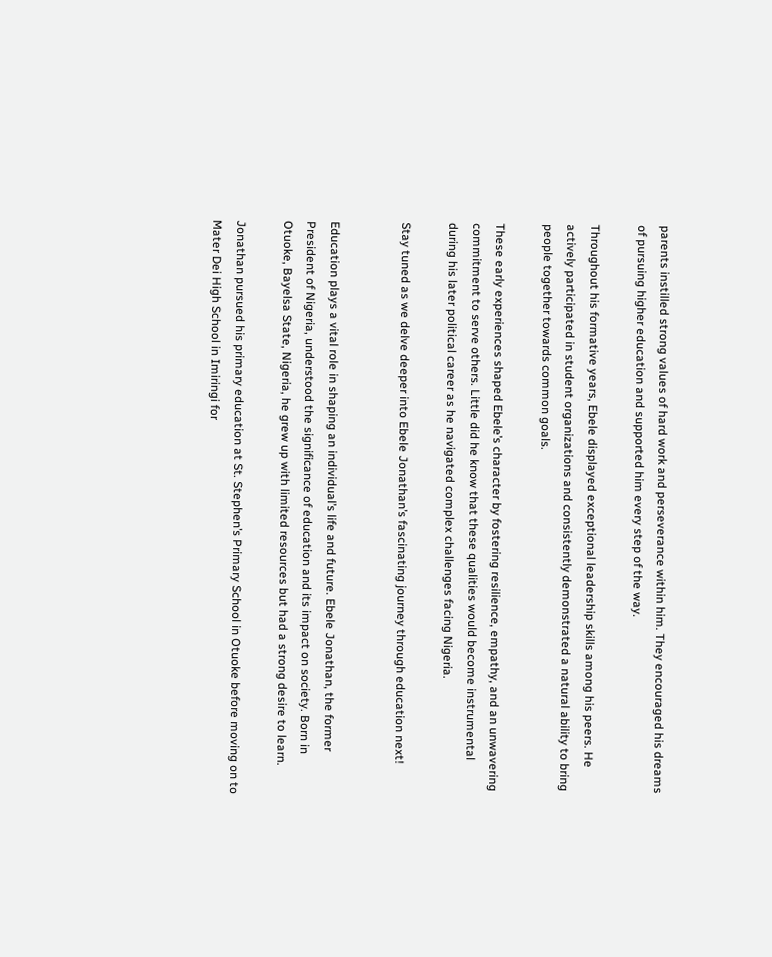parents instilled strong values of hard work and perseverance within him. They encouraged his dreams of pursuing higher education and supported him every step of the way.

Throughout his formative years, Ebele displayed exceptional leadership skills among his peers. He actively participated in student organizations and consistently demonstrated a natural ability to bring people together towards common goals.

These early experiences shaped Ebele’s character by fostering resilience, empathy, and an unwavering commitment to serve others. Little did he know that these qualities would become instrumental during his later political career as he navigated complex challenges facing Nigeria.

Stay tuned as we delve deeper into Ebele Jonathan’s fascinating journey through education next!


Education plays a vital role in shaping an individual’s life and future. Ebele Jonathan, the former President of Nigeria, understood the significance of education and its impact on society. Born in Otuoke, Bayelsa State, Nigeria, he grew up with limited resources but had a strong desire to learn.

Jonathan pursued his primary education at St. Stephen’s Primary School in Otuoke before moving on to Mater Dei High School in Imiringi for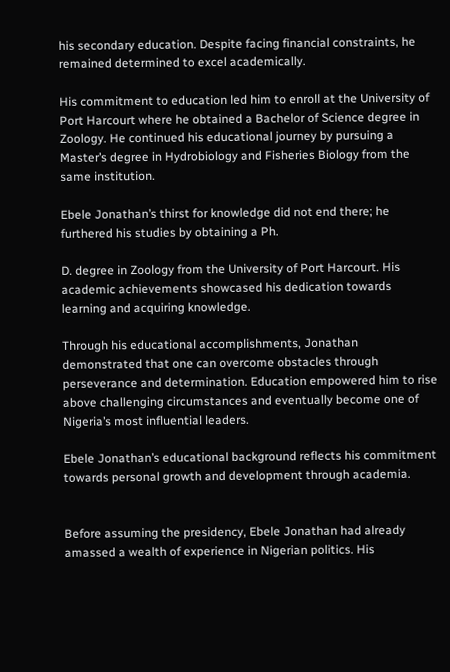his secondary education. Despite facing financial constraints, he remained determined to excel academically.

His commitment to education led him to enroll at the University of Port Harcourt where he obtained a Bachelor of Science degree in Zoology. He continued his educational journey by pursuing a Master’s degree in Hydrobiology and Fisheries Biology from the same institution.

Ebele Jonathan’s thirst for knowledge did not end there; he furthered his studies by obtaining a Ph.

D. degree in Zoology from the University of Port Harcourt. His academic achievements showcased his dedication towards learning and acquiring knowledge.

Through his educational accomplishments, Jonathan demonstrated that one can overcome obstacles through perseverance and determination. Education empowered him to rise above challenging circumstances and eventually become one of Nigeria’s most influential leaders.

Ebele Jonathan’s educational background reflects his commitment towards personal growth and development through academia.


Before assuming the presidency, Ebele Jonathan had already amassed a wealth of experience in Nigerian politics. His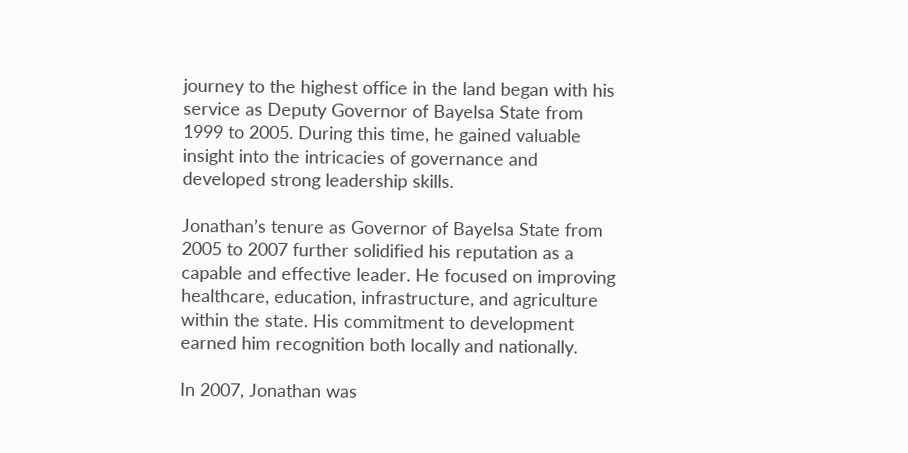journey to the highest office in the land began with his service as Deputy Governor of Bayelsa State from 1999 to 2005. During this time, he gained valuable insight into the intricacies of governance and developed strong leadership skills.

Jonathan’s tenure as Governor of Bayelsa State from 2005 to 2007 further solidified his reputation as a capable and effective leader. He focused on improving healthcare, education, infrastructure, and agriculture within the state. His commitment to development earned him recognition both locally and nationally.

In 2007, Jonathan was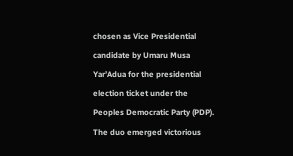chosen as Vice Presidential candidate by Umaru Musa Yar’Adua for the presidential election ticket under the Peoples Democratic Party (PDP). The duo emerged victorious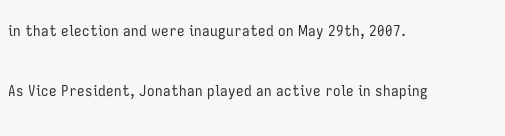in that election and were inaugurated on May 29th, 2007.

As Vice President, Jonathan played an active role in shaping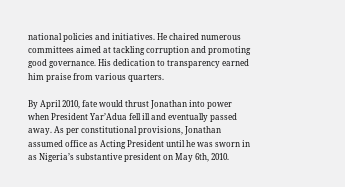national policies and initiatives. He chaired numerous committees aimed at tackling corruption and promoting good governance. His dedication to transparency earned him praise from various quarters.

By April 2010, fate would thrust Jonathan into power when President Yar’Adua fell ill and eventually passed away. As per constitutional provisions, Jonathan assumed office as Acting President until he was sworn in as Nigeria’s substantive president on May 6th, 2010.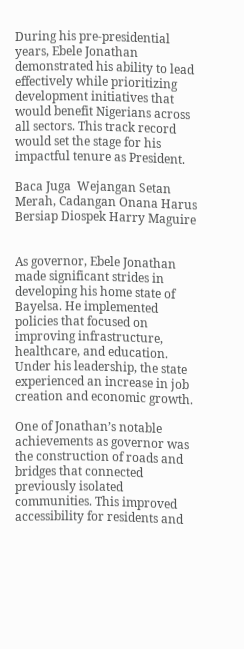During his pre-presidential years, Ebele Jonathan demonstrated his ability to lead effectively while prioritizing development initiatives that would benefit Nigerians across all sectors. This track record would set the stage for his impactful tenure as President.

Baca Juga  Wejangan Setan Merah, Cadangan Onana Harus Bersiap Diospek Harry Maguire


As governor, Ebele Jonathan made significant strides in developing his home state of Bayelsa. He implemented policies that focused on improving infrastructure, healthcare, and education. Under his leadership, the state experienced an increase in job creation and economic growth.

One of Jonathan’s notable achievements as governor was the construction of roads and bridges that connected previously isolated communities. This improved accessibility for residents and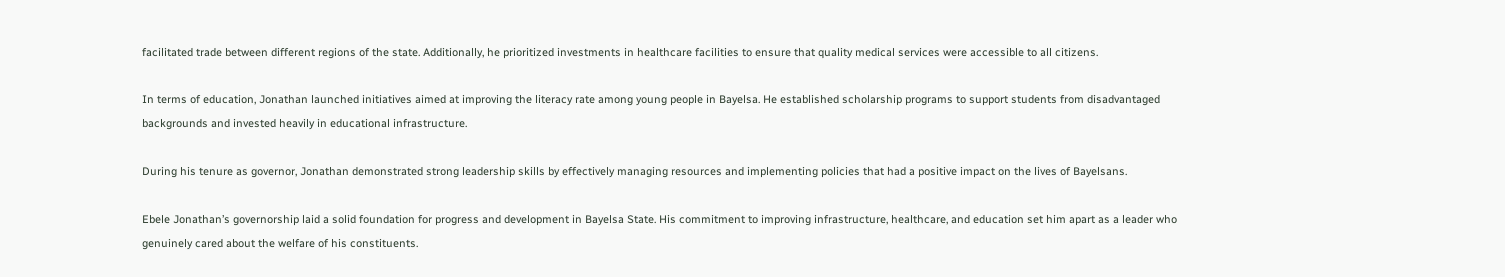facilitated trade between different regions of the state. Additionally, he prioritized investments in healthcare facilities to ensure that quality medical services were accessible to all citizens.

In terms of education, Jonathan launched initiatives aimed at improving the literacy rate among young people in Bayelsa. He established scholarship programs to support students from disadvantaged backgrounds and invested heavily in educational infrastructure.

During his tenure as governor, Jonathan demonstrated strong leadership skills by effectively managing resources and implementing policies that had a positive impact on the lives of Bayelsans.

Ebele Jonathan’s governorship laid a solid foundation for progress and development in Bayelsa State. His commitment to improving infrastructure, healthcare, and education set him apart as a leader who genuinely cared about the welfare of his constituents.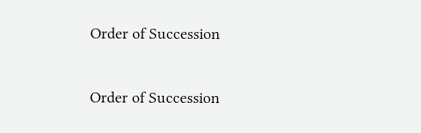Order of Succession

Order of Succession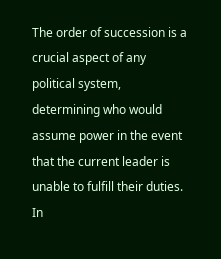The order of succession is a crucial aspect of any political system, determining who would assume power in the event that the current leader is unable to fulfill their duties. In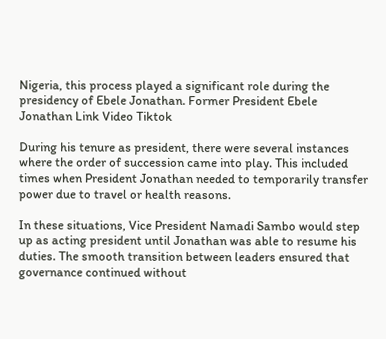Nigeria, this process played a significant role during the presidency of Ebele Jonathan. Former President Ebele Jonathan Link Video Tiktok

During his tenure as president, there were several instances where the order of succession came into play. This included times when President Jonathan needed to temporarily transfer power due to travel or health reasons.

In these situations, Vice President Namadi Sambo would step up as acting president until Jonathan was able to resume his duties. The smooth transition between leaders ensured that governance continued without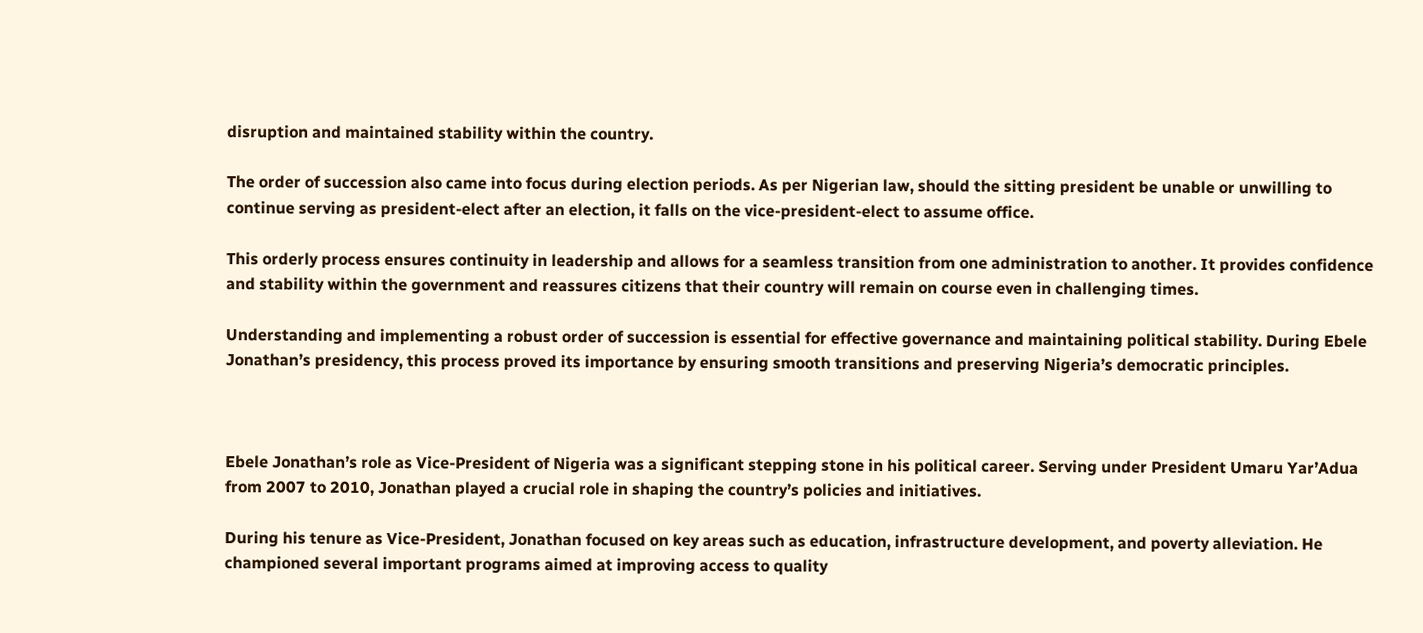disruption and maintained stability within the country.

The order of succession also came into focus during election periods. As per Nigerian law, should the sitting president be unable or unwilling to continue serving as president-elect after an election, it falls on the vice-president-elect to assume office.

This orderly process ensures continuity in leadership and allows for a seamless transition from one administration to another. It provides confidence and stability within the government and reassures citizens that their country will remain on course even in challenging times.

Understanding and implementing a robust order of succession is essential for effective governance and maintaining political stability. During Ebele Jonathan’s presidency, this process proved its importance by ensuring smooth transitions and preserving Nigeria’s democratic principles.



Ebele Jonathan’s role as Vice-President of Nigeria was a significant stepping stone in his political career. Serving under President Umaru Yar’Adua from 2007 to 2010, Jonathan played a crucial role in shaping the country’s policies and initiatives.

During his tenure as Vice-President, Jonathan focused on key areas such as education, infrastructure development, and poverty alleviation. He championed several important programs aimed at improving access to quality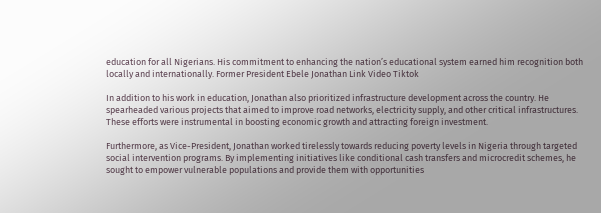education for all Nigerians. His commitment to enhancing the nation’s educational system earned him recognition both locally and internationally. Former President Ebele Jonathan Link Video Tiktok

In addition to his work in education, Jonathan also prioritized infrastructure development across the country. He spearheaded various projects that aimed to improve road networks, electricity supply, and other critical infrastructures. These efforts were instrumental in boosting economic growth and attracting foreign investment.

Furthermore, as Vice-President, Jonathan worked tirelessly towards reducing poverty levels in Nigeria through targeted social intervention programs. By implementing initiatives like conditional cash transfers and microcredit schemes, he sought to empower vulnerable populations and provide them with opportunities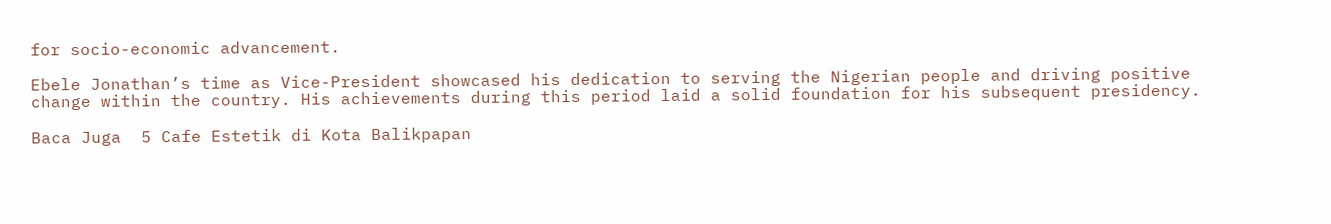for socio-economic advancement.

Ebele Jonathan’s time as Vice-President showcased his dedication to serving the Nigerian people and driving positive change within the country. His achievements during this period laid a solid foundation for his subsequent presidency.

Baca Juga  5 Cafe Estetik di Kota Balikpapan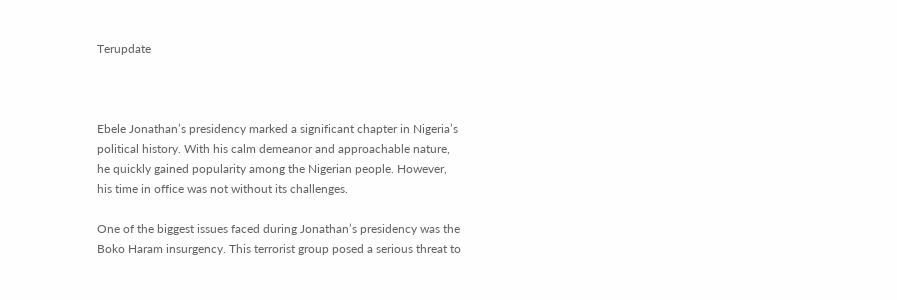Terupdate



Ebele Jonathan’s presidency marked a significant chapter in Nigeria’s political history. With his calm demeanor and approachable nature, he quickly gained popularity among the Nigerian people. However, his time in office was not without its challenges.

One of the biggest issues faced during Jonathan’s presidency was the Boko Haram insurgency. This terrorist group posed a serious threat to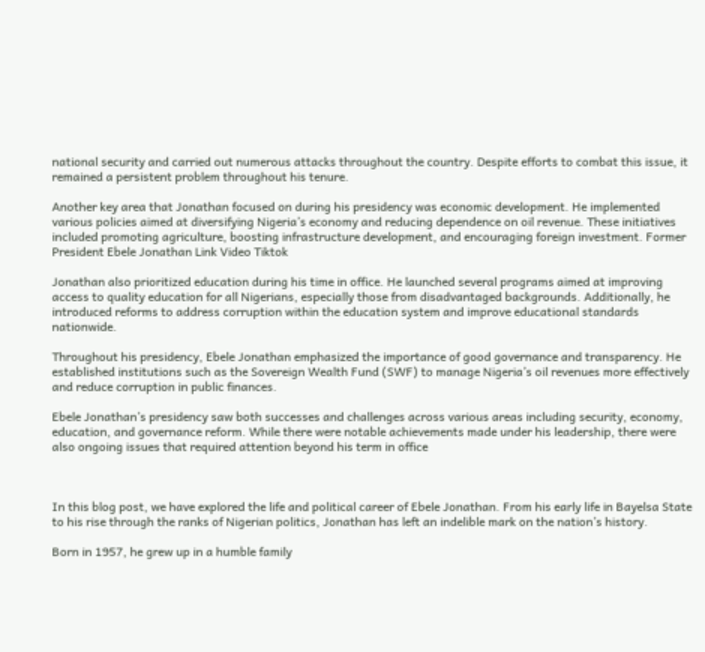national security and carried out numerous attacks throughout the country. Despite efforts to combat this issue, it remained a persistent problem throughout his tenure.

Another key area that Jonathan focused on during his presidency was economic development. He implemented various policies aimed at diversifying Nigeria’s economy and reducing dependence on oil revenue. These initiatives included promoting agriculture, boosting infrastructure development, and encouraging foreign investment. Former President Ebele Jonathan Link Video Tiktok

Jonathan also prioritized education during his time in office. He launched several programs aimed at improving access to quality education for all Nigerians, especially those from disadvantaged backgrounds. Additionally, he introduced reforms to address corruption within the education system and improve educational standards nationwide.

Throughout his presidency, Ebele Jonathan emphasized the importance of good governance and transparency. He established institutions such as the Sovereign Wealth Fund (SWF) to manage Nigeria’s oil revenues more effectively and reduce corruption in public finances.

Ebele Jonathan’s presidency saw both successes and challenges across various areas including security, economy, education, and governance reform. While there were notable achievements made under his leadership, there were also ongoing issues that required attention beyond his term in office



In this blog post, we have explored the life and political career of Ebele Jonathan. From his early life in Bayelsa State to his rise through the ranks of Nigerian politics, Jonathan has left an indelible mark on the nation’s history.

Born in 1957, he grew up in a humble family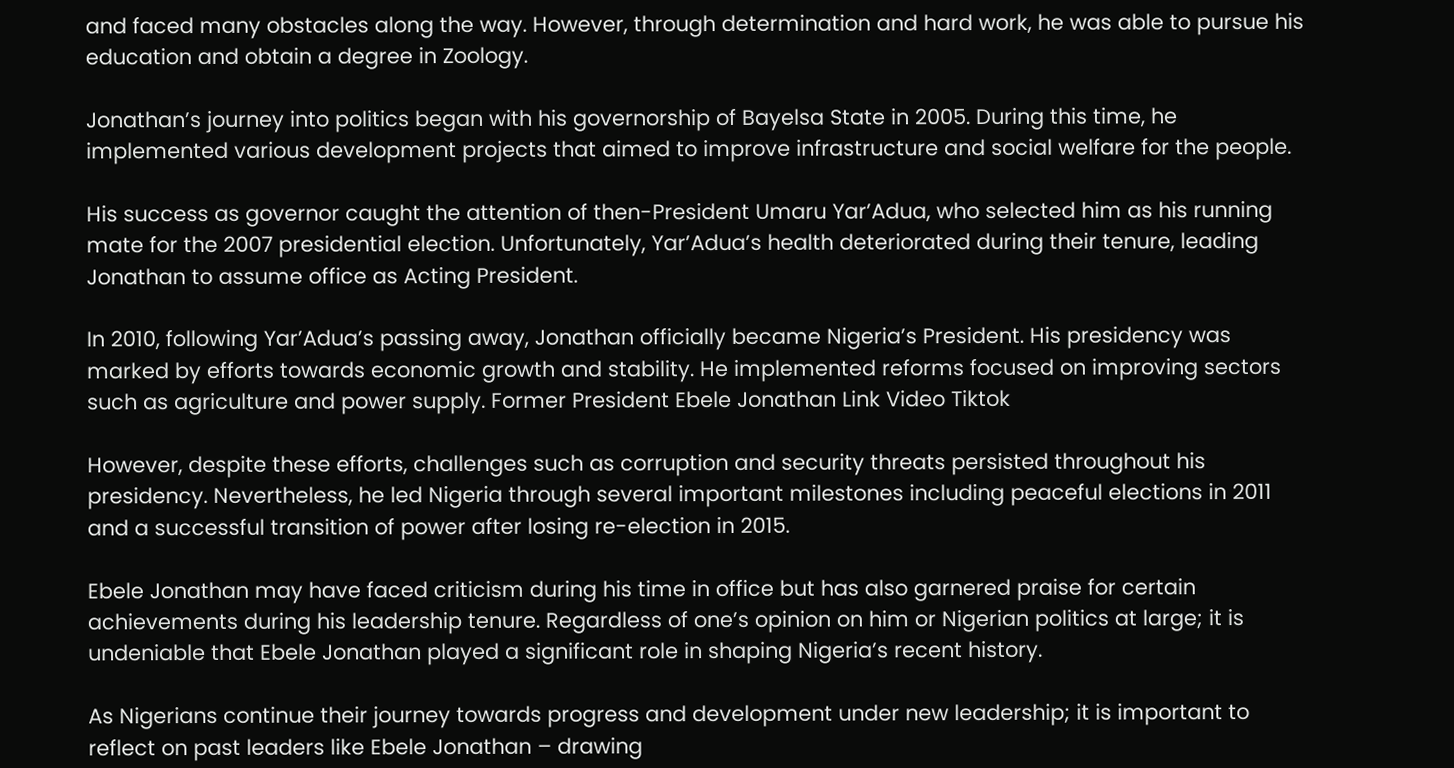and faced many obstacles along the way. However, through determination and hard work, he was able to pursue his education and obtain a degree in Zoology.

Jonathan’s journey into politics began with his governorship of Bayelsa State in 2005. During this time, he implemented various development projects that aimed to improve infrastructure and social welfare for the people.

His success as governor caught the attention of then-President Umaru Yar’Adua, who selected him as his running mate for the 2007 presidential election. Unfortunately, Yar’Adua’s health deteriorated during their tenure, leading Jonathan to assume office as Acting President.

In 2010, following Yar’Adua’s passing away, Jonathan officially became Nigeria’s President. His presidency was marked by efforts towards economic growth and stability. He implemented reforms focused on improving sectors such as agriculture and power supply. Former President Ebele Jonathan Link Video Tiktok

However, despite these efforts, challenges such as corruption and security threats persisted throughout his presidency. Nevertheless, he led Nigeria through several important milestones including peaceful elections in 2011 and a successful transition of power after losing re-election in 2015.

Ebele Jonathan may have faced criticism during his time in office but has also garnered praise for certain achievements during his leadership tenure. Regardless of one’s opinion on him or Nigerian politics at large; it is undeniable that Ebele Jonathan played a significant role in shaping Nigeria’s recent history.

As Nigerians continue their journey towards progress and development under new leadership; it is important to reflect on past leaders like Ebele Jonathan – drawing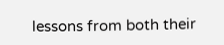lessons from both their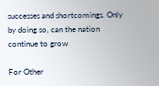successes and shortcomings. Only by doing so, can the nation continue to grow

For Other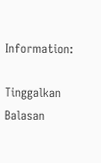Information:

Tinggalkan Balasan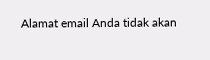Alamat email Anda tidak akan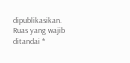dipublikasikan. Ruas yang wajib ditandai *